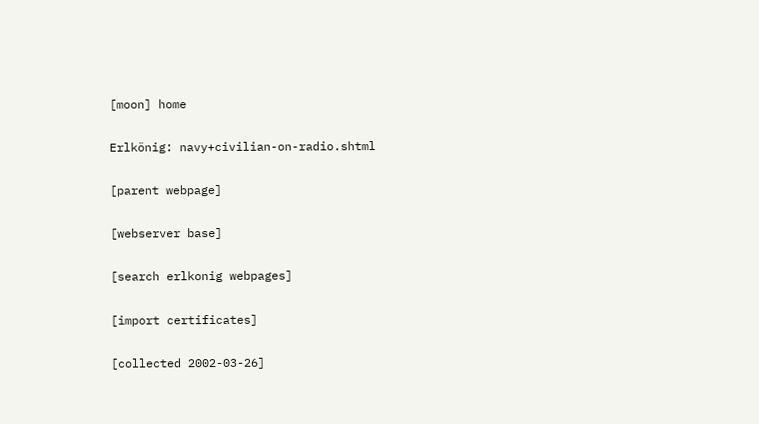[moon] home

Erlkönig: navy+civilian-on-radio.shtml

[parent webpage]

[webserver base]

[search erlkonig webpages]

[import certificates]

[collected 2002-03-26]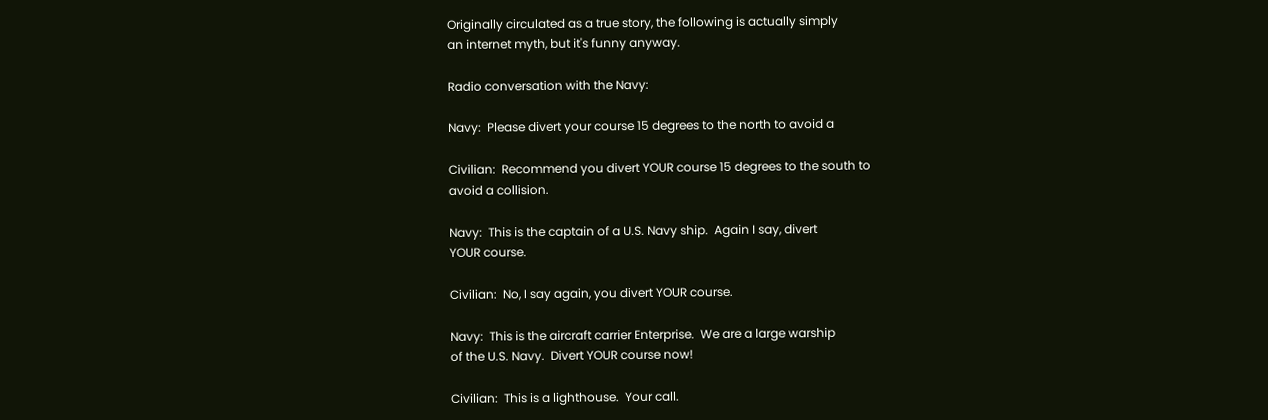Originally circulated as a true story, the following is actually simply
an internet myth, but it's funny anyway.

Radio conversation with the Navy:

Navy:  Please divert your course 15 degrees to the north to avoid a

Civilian:  Recommend you divert YOUR course 15 degrees to the south to
avoid a collision.

Navy:  This is the captain of a U.S. Navy ship.  Again I say, divert
YOUR course.

Civilian:  No, I say again, you divert YOUR course.

Navy:  This is the aircraft carrier Enterprise.  We are a large warship
of the U.S. Navy.  Divert YOUR course now!

Civilian:  This is a lighthouse.  Your call.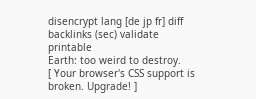disencrypt lang [de jp fr] diff backlinks (sec) validate printable
Earth: too weird to destroy.
[ Your browser's CSS support is broken. Upgrade! ]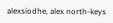alexsiodhe, alex north-keys